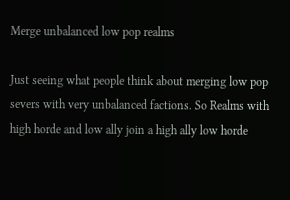Merge unbalanced low pop realms

Just seeing what people think about merging low pop severs with very unbalanced factions. So Realms with high horde and low ally join a high ally low horde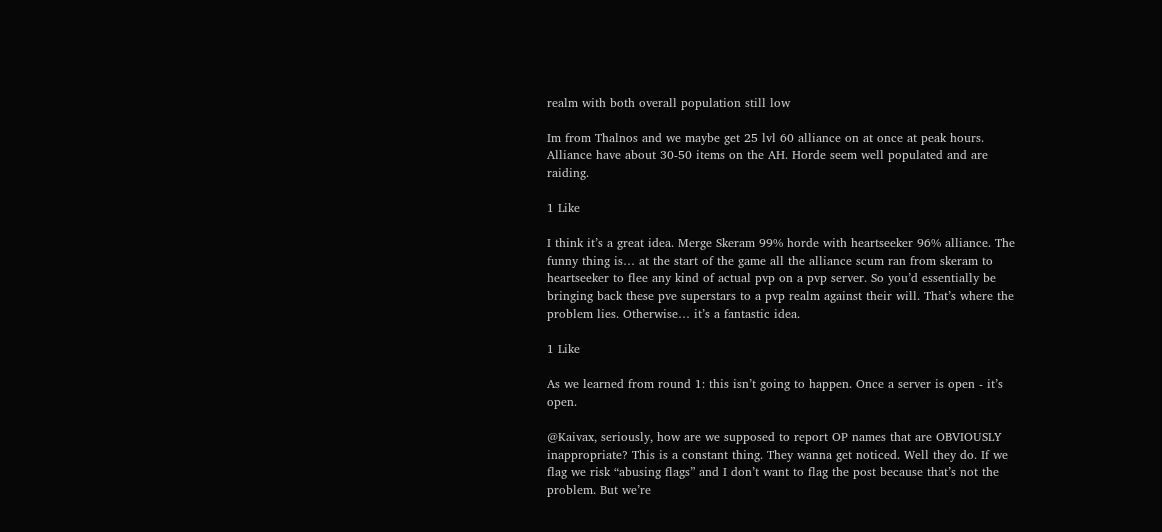realm with both overall population still low

Im from Thalnos and we maybe get 25 lvl 60 alliance on at once at peak hours. Alliance have about 30-50 items on the AH. Horde seem well populated and are raiding.

1 Like

I think it’s a great idea. Merge Skeram 99% horde with heartseeker 96% alliance. The funny thing is… at the start of the game all the alliance scum ran from skeram to heartseeker to flee any kind of actual pvp on a pvp server. So you’d essentially be bringing back these pve superstars to a pvp realm against their will. That’s where the problem lies. Otherwise… it’s a fantastic idea.

1 Like

As we learned from round 1: this isn’t going to happen. Once a server is open - it’s open.

@Kaivax, seriously, how are we supposed to report OP names that are OBVIOUSLY inappropriate? This is a constant thing. They wanna get noticed. Well they do. If we flag we risk “abusing flags” and I don’t want to flag the post because that’s not the problem. But we’re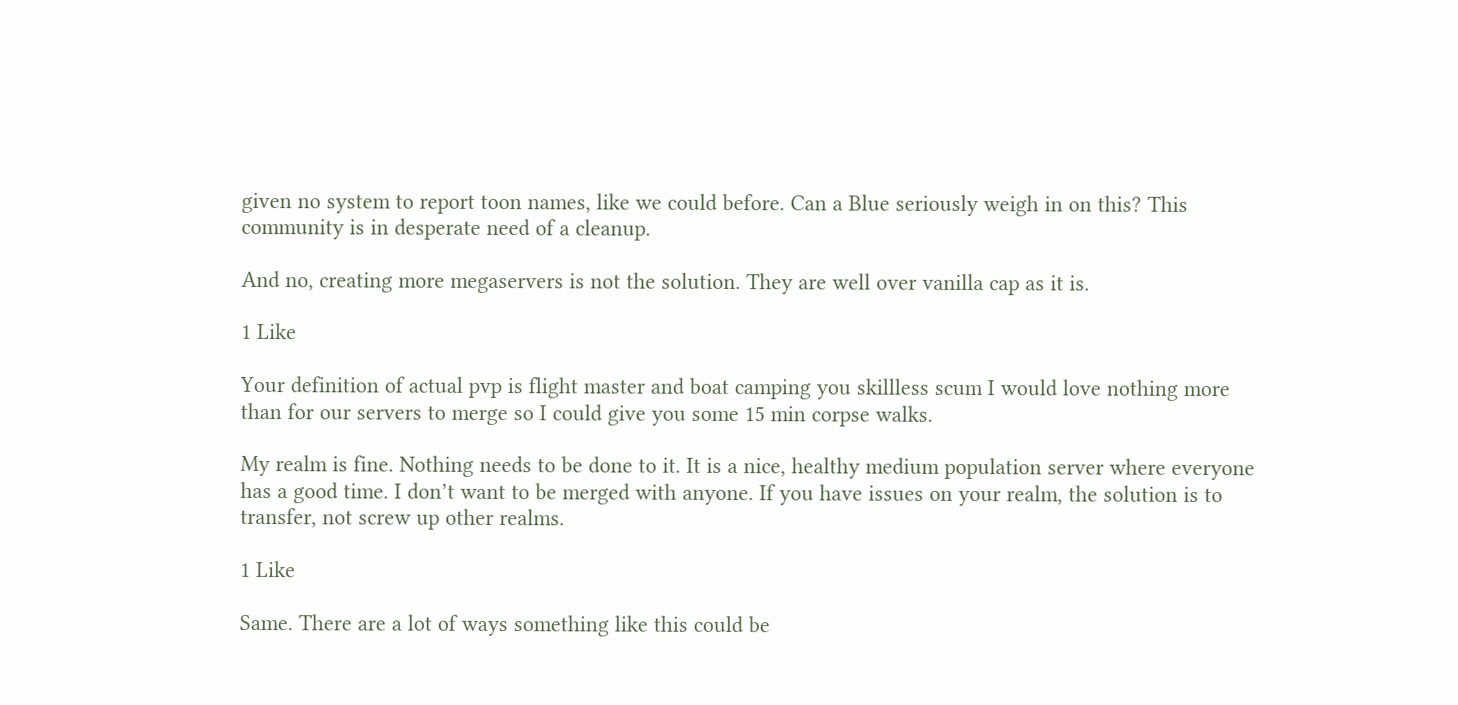given no system to report toon names, like we could before. Can a Blue seriously weigh in on this? This community is in desperate need of a cleanup.

And no, creating more megaservers is not the solution. They are well over vanilla cap as it is.

1 Like

Your definition of actual pvp is flight master and boat camping you skillless scum I would love nothing more than for our servers to merge so I could give you some 15 min corpse walks.

My realm is fine. Nothing needs to be done to it. It is a nice, healthy medium population server where everyone has a good time. I don’t want to be merged with anyone. If you have issues on your realm, the solution is to transfer, not screw up other realms.

1 Like

Same. There are a lot of ways something like this could be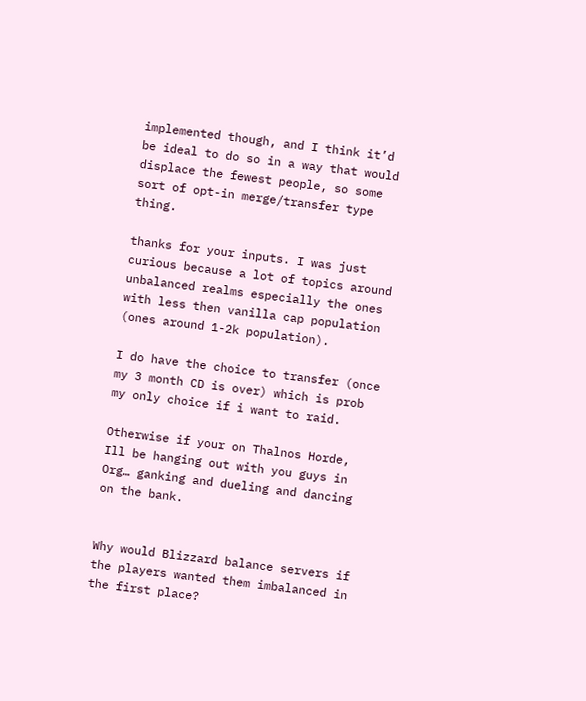implemented though, and I think it’d be ideal to do so in a way that would displace the fewest people, so some sort of opt-in merge/transfer type thing.

thanks for your inputs. I was just curious because a lot of topics around unbalanced realms especially the ones with less then vanilla cap population (ones around 1-2k population).

I do have the choice to transfer (once my 3 month CD is over) which is prob my only choice if i want to raid.

Otherwise if your on Thalnos Horde, Ill be hanging out with you guys in Org… ganking and dueling and dancing on the bank.


Why would Blizzard balance servers if the players wanted them imbalanced in the first place?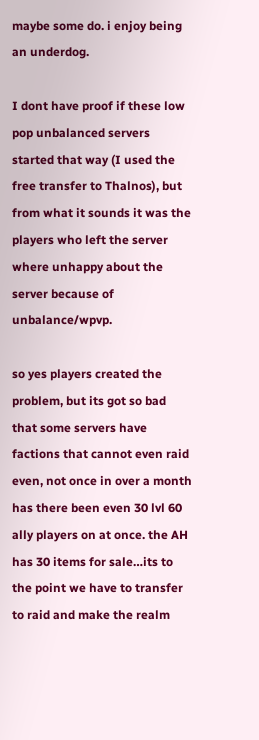maybe some do. i enjoy being an underdog.

I dont have proof if these low pop unbalanced servers started that way (I used the free transfer to Thalnos), but from what it sounds it was the players who left the server where unhappy about the server because of unbalance/wpvp.

so yes players created the problem, but its got so bad that some servers have factions that cannot even raid even, not once in over a month has there been even 30 lvl 60 ally players on at once. the AH has 30 items for sale…its to the point we have to transfer to raid and make the realm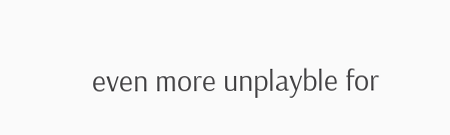even more unplayble for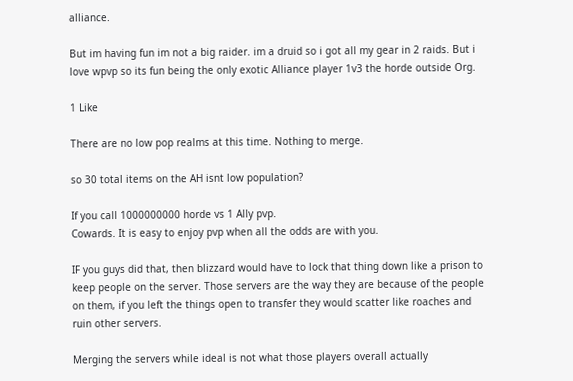alliance.

But im having fun im not a big raider. im a druid so i got all my gear in 2 raids. But i love wpvp so its fun being the only exotic Alliance player 1v3 the horde outside Org.

1 Like

There are no low pop realms at this time. Nothing to merge.

so 30 total items on the AH isnt low population?

If you call 1000000000 horde vs 1 Ally pvp.
Cowards. It is easy to enjoy pvp when all the odds are with you.

IF you guys did that, then blizzard would have to lock that thing down like a prison to keep people on the server. Those servers are the way they are because of the people on them, if you left the things open to transfer they would scatter like roaches and ruin other servers.

Merging the servers while ideal is not what those players overall actually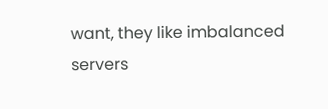want, they like imbalanced servers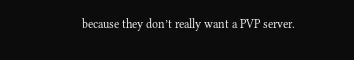because they don’t really want a PVP server.